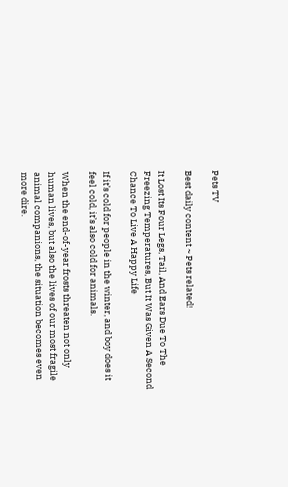Pets TV

Best daily content ~ Pets related!

It Lost Its Four Legs, Tail, And Ears Due To The Freezing Temperatures, But It Was Given A Second Chance To Live A Happy Life

If it’s cold for people in the winter, and boy does it feel cold, it’s also cold for animals.

When the end-of-year frosts threaten not only human lives, but also the lives of our most fragile animal companions, the situation becomes even more dire.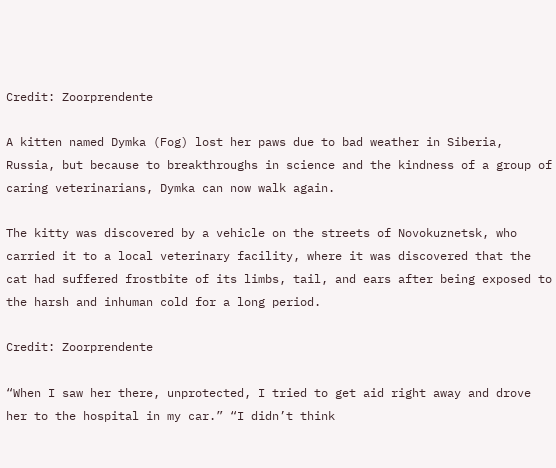Credit: Zoorprendente

A kitten named Dymka (Fog) lost her paws due to bad weather in Siberia, Russia, but because to breakthroughs in science and the kindness of a group of caring veterinarians, Dymka can now walk again.

The kitty was discovered by a vehicle on the streets of Novokuznetsk, who carried it to a local veterinary facility, where it was discovered that the cat had suffered frostbite of its limbs, tail, and ears after being exposed to the harsh and inhuman cold for a long period.

Credit: Zoorprendente

“When I saw her there, unprotected, I tried to get aid right away and drove her to the hospital in my car.” “I didn’t think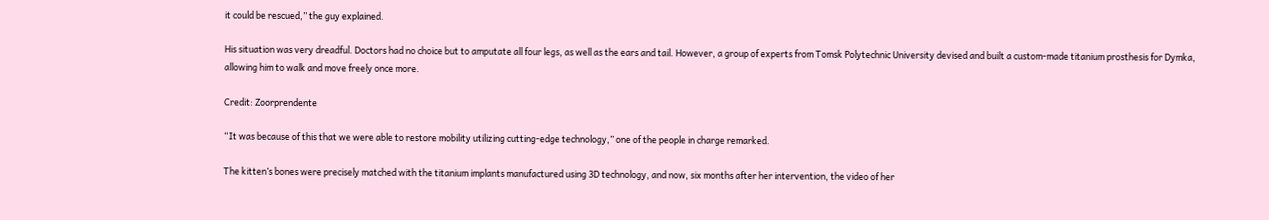it could be rescued,” the guy explained.

His situation was very dreadful. Doctors had no choice but to amputate all four legs, as well as the ears and tail. However, a group of experts from Tomsk Polytechnic University devised and built a custom-made titanium prosthesis for Dymka, allowing him to walk and move freely once more.

Credit: Zoorprendente

“It was because of this that we were able to restore mobility utilizing cutting-edge technology,” one of the people in charge remarked.

The kitten’s bones were precisely matched with the titanium implants manufactured using 3D technology, and now, six months after her intervention, the video of her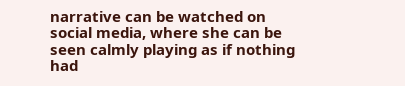narrative can be watched on social media, where she can be seen calmly playing as if nothing had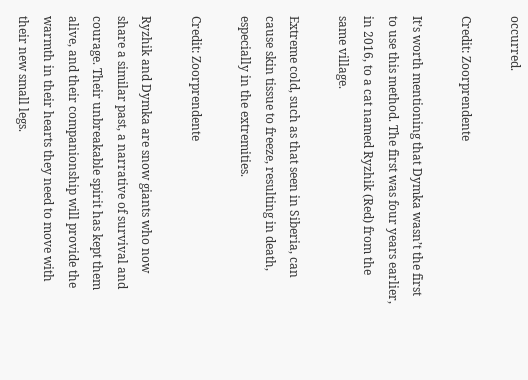occurred.

Credit: Zoorprendente

It’s worth mentioning that Dymka wasn’t the first to use this method. The first was four years earlier, in 2016, to a cat named Ryzhik (Red) from the same village.

Extreme cold, such as that seen in Siberia, can cause skin tissue to freeze, resulting in death, especially in the extremities.

Credit: Zoorprendente

Ryzhik and Dymka are snow giants who now share a similar past, a narrative of survival and courage. Their unbreakable spirit has kept them alive, and their companionship will provide the warmth in their hearts they need to move with their new small legs.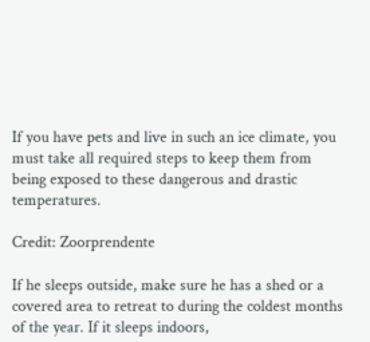If you have pets and live in such an ice climate, you must take all required steps to keep them from being exposed to these dangerous and drastic temperatures.

Credit: Zoorprendente

If he sleeps outside, make sure he has a shed or a covered area to retreat to during the coldest months of the year. If it sleeps indoors,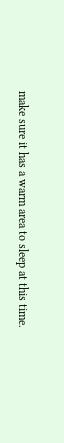make sure it has a warm area to sleep at this time.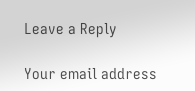Leave a Reply

Your email address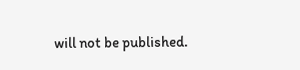will not be published.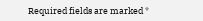Required fields are marked *